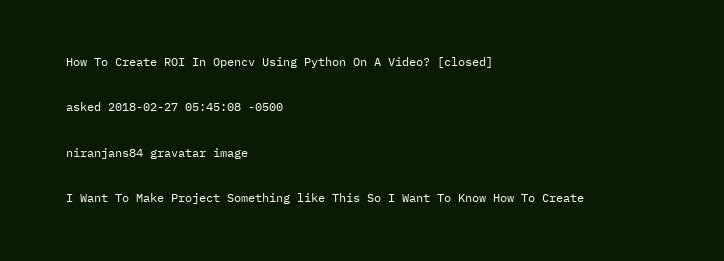How To Create ROI In Opencv Using Python On A Video? [closed]

asked 2018-02-27 05:45:08 -0500

niranjans84 gravatar image

I Want To Make Project Something like This So I Want To Know How To Create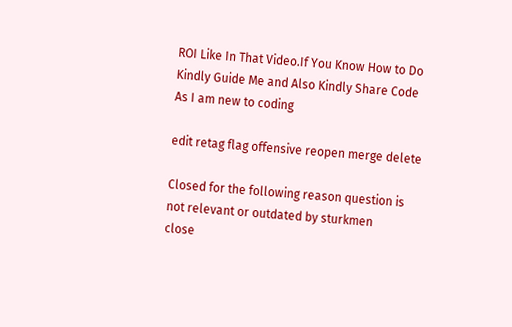ROI Like In That Video.If You Know How to Do Kindly Guide Me and Also Kindly Share Code As I am new to coding

edit retag flag offensive reopen merge delete

Closed for the following reason question is not relevant or outdated by sturkmen
close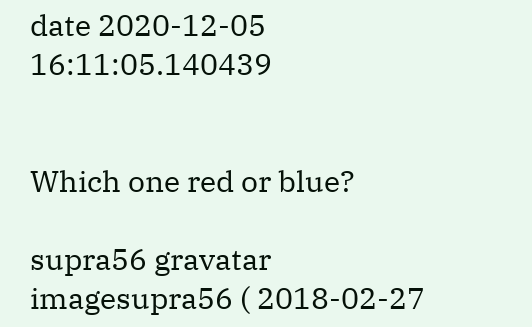date 2020-12-05 16:11:05.140439


Which one red or blue?

supra56 gravatar imagesupra56 ( 2018-02-27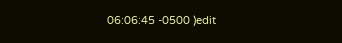06:06:45 -0500 )edit